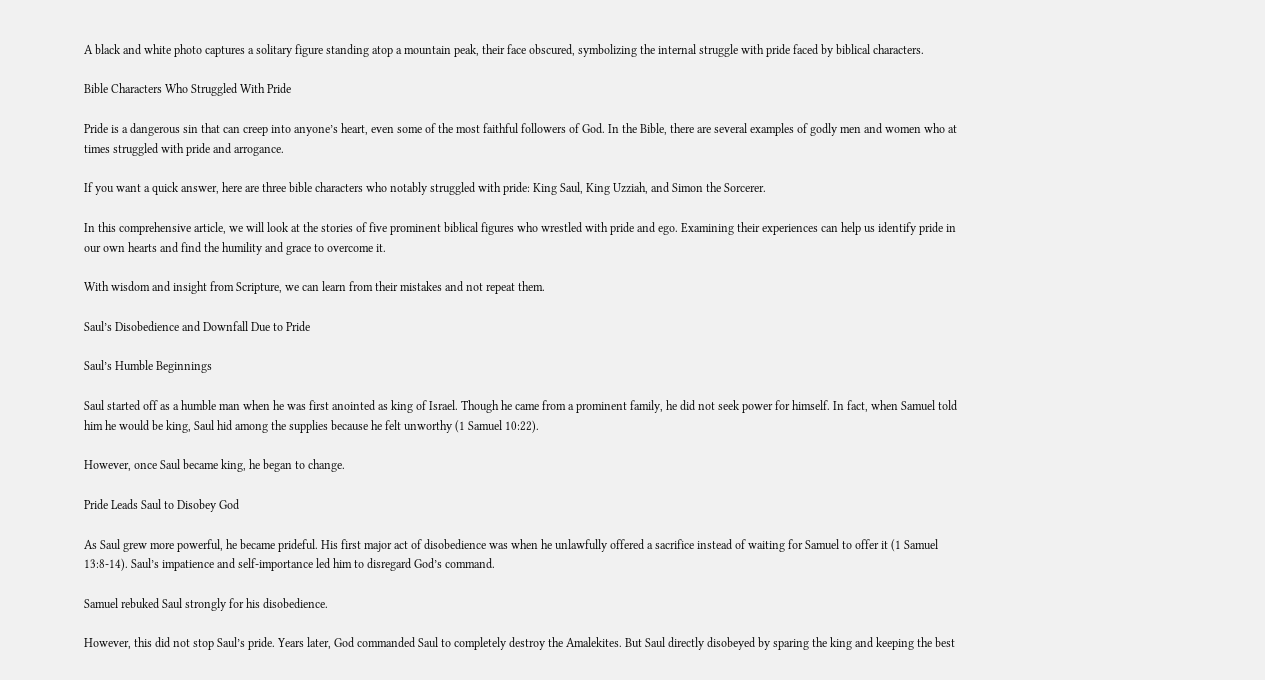A black and white photo captures a solitary figure standing atop a mountain peak, their face obscured, symbolizing the internal struggle with pride faced by biblical characters.

Bible Characters Who Struggled With Pride

Pride is a dangerous sin that can creep into anyone’s heart, even some of the most faithful followers of God. In the Bible, there are several examples of godly men and women who at times struggled with pride and arrogance.

If you want a quick answer, here are three bible characters who notably struggled with pride: King Saul, King Uzziah, and Simon the Sorcerer.

In this comprehensive article, we will look at the stories of five prominent biblical figures who wrestled with pride and ego. Examining their experiences can help us identify pride in our own hearts and find the humility and grace to overcome it.

With wisdom and insight from Scripture, we can learn from their mistakes and not repeat them.

Saul’s Disobedience and Downfall Due to Pride

Saul’s Humble Beginnings

Saul started off as a humble man when he was first anointed as king of Israel. Though he came from a prominent family, he did not seek power for himself. In fact, when Samuel told him he would be king, Saul hid among the supplies because he felt unworthy (1 Samuel 10:22).

However, once Saul became king, he began to change.

Pride Leads Saul to Disobey God

As Saul grew more powerful, he became prideful. His first major act of disobedience was when he unlawfully offered a sacrifice instead of waiting for Samuel to offer it (1 Samuel 13:8-14). Saul’s impatience and self-importance led him to disregard God’s command.

Samuel rebuked Saul strongly for his disobedience.

However, this did not stop Saul’s pride. Years later, God commanded Saul to completely destroy the Amalekites. But Saul directly disobeyed by sparing the king and keeping the best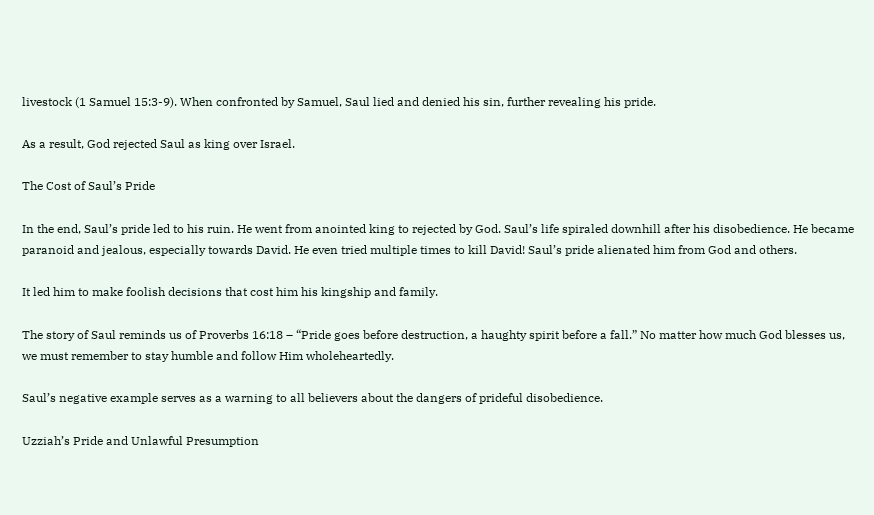livestock (1 Samuel 15:3-9). When confronted by Samuel, Saul lied and denied his sin, further revealing his pride.

As a result, God rejected Saul as king over Israel.

The Cost of Saul’s Pride

In the end, Saul’s pride led to his ruin. He went from anointed king to rejected by God. Saul’s life spiraled downhill after his disobedience. He became paranoid and jealous, especially towards David. He even tried multiple times to kill David! Saul’s pride alienated him from God and others.

It led him to make foolish decisions that cost him his kingship and family.

The story of Saul reminds us of Proverbs 16:18 – “Pride goes before destruction, a haughty spirit before a fall.” No matter how much God blesses us, we must remember to stay humble and follow Him wholeheartedly.

Saul’s negative example serves as a warning to all believers about the dangers of prideful disobedience.

Uzziah’s Pride and Unlawful Presumption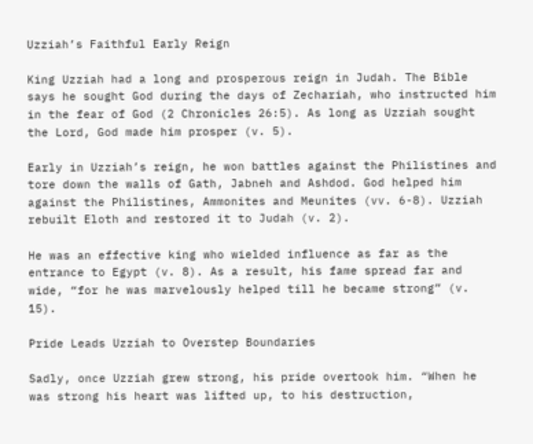Uzziah’s Faithful Early Reign

King Uzziah had a long and prosperous reign in Judah. The Bible says he sought God during the days of Zechariah, who instructed him in the fear of God (2 Chronicles 26:5). As long as Uzziah sought the Lord, God made him prosper (v. 5).

Early in Uzziah’s reign, he won battles against the Philistines and tore down the walls of Gath, Jabneh and Ashdod. God helped him against the Philistines, Ammonites and Meunites (vv. 6-8). Uzziah rebuilt Eloth and restored it to Judah (v. 2).

He was an effective king who wielded influence as far as the entrance to Egypt (v. 8). As a result, his fame spread far and wide, “for he was marvelously helped till he became strong” (v. 15).

Pride Leads Uzziah to Overstep Boundaries

Sadly, once Uzziah grew strong, his pride overtook him. “When he was strong his heart was lifted up, to his destruction,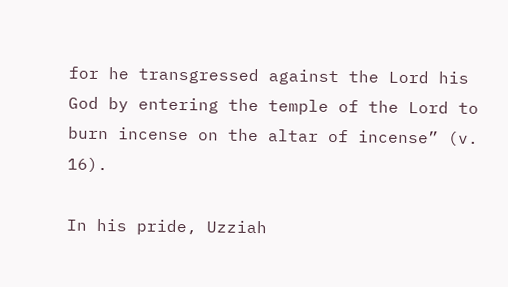for he transgressed against the Lord his God by entering the temple of the Lord to burn incense on the altar of incense” (v. 16).

In his pride, Uzziah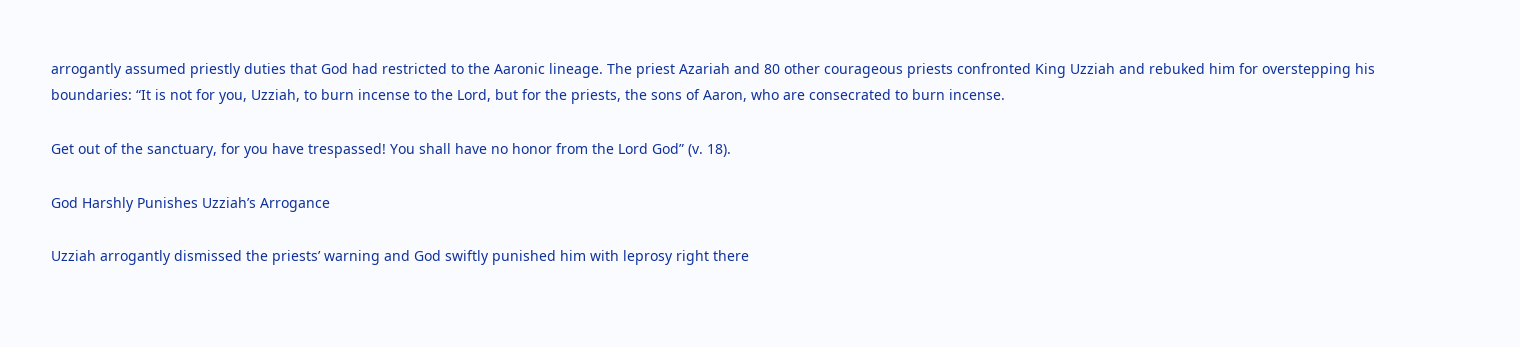arrogantly assumed priestly duties that God had restricted to the Aaronic lineage. The priest Azariah and 80 other courageous priests confronted King Uzziah and rebuked him for overstepping his boundaries: “It is not for you, Uzziah, to burn incense to the Lord, but for the priests, the sons of Aaron, who are consecrated to burn incense.

Get out of the sanctuary, for you have trespassed! You shall have no honor from the Lord God” (v. 18).

God Harshly Punishes Uzziah’s Arrogance

Uzziah arrogantly dismissed the priests’ warning and God swiftly punished him with leprosy right there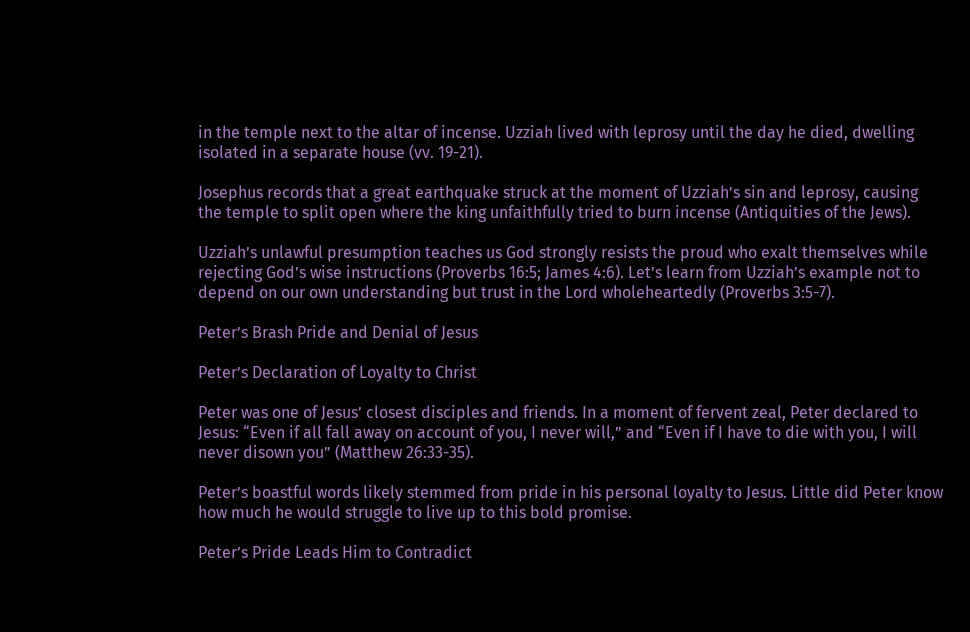in the temple next to the altar of incense. Uzziah lived with leprosy until the day he died, dwelling isolated in a separate house (vv. 19-21).

Josephus records that a great earthquake struck at the moment of Uzziah’s sin and leprosy, causing the temple to split open where the king unfaithfully tried to burn incense (Antiquities of the Jews).

Uzziah’s unlawful presumption teaches us God strongly resists the proud who exalt themselves while rejecting God’s wise instructions (Proverbs 16:5; James 4:6). Let’s learn from Uzziah’s example not to depend on our own understanding but trust in the Lord wholeheartedly (Proverbs 3:5-7).

Peter’s Brash Pride and Denial of Jesus

Peter’s Declaration of Loyalty to Christ

Peter was one of Jesus’ closest disciples and friends. In a moment of fervent zeal, Peter declared to Jesus: “Even if all fall away on account of you, I never will,” and “Even if I have to die with you, I will never disown you” (Matthew 26:33-35).

Peter’s boastful words likely stemmed from pride in his personal loyalty to Jesus. Little did Peter know how much he would struggle to live up to this bold promise.

Peter’s Pride Leads Him to Contradict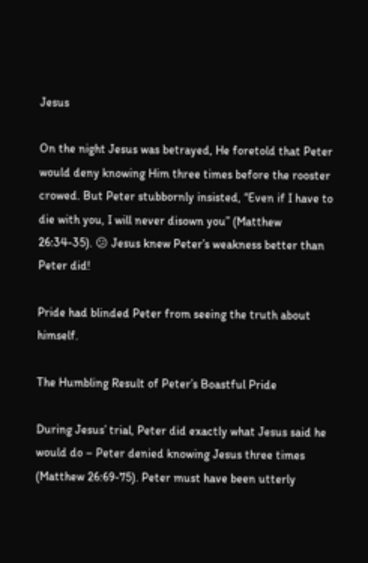Jesus

On the night Jesus was betrayed, He foretold that Peter would deny knowing Him three times before the rooster crowed. But Peter stubbornly insisted, “Even if I have to die with you, I will never disown you” (Matthew 26:34-35). 😕 Jesus knew Peter’s weakness better than Peter did!

Pride had blinded Peter from seeing the truth about himself.

The Humbling Result of Peter’s Boastful Pride

During Jesus’ trial, Peter did exactly what Jesus said he would do – Peter denied knowing Jesus three times (Matthew 26:69-75). Peter must have been utterly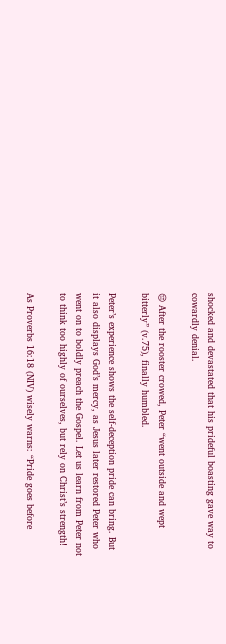shocked and devastated that his prideful boasting gave way to cowardly denial.

😔 After the rooster crowed, Peter “went outside and wept bitterly” (v.75), finally humbled.

Peter’s experience shows the self-deception pride can bring. But it also displays God’s mercy, as Jesus later restored Peter who went on to boldly preach the Gospel. Let us learn from Peter not to think too highly of ourselves, but rely on Christ’s strength!

As Proverbs 16:18 (NIV) wisely warns: “Pride goes before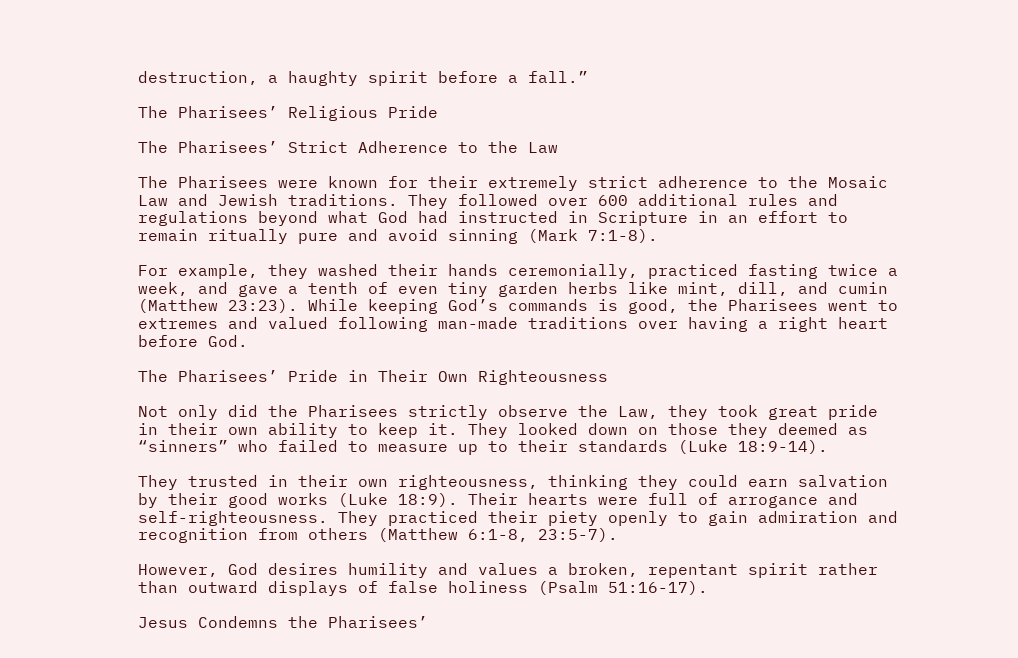destruction, a haughty spirit before a fall.”

The Pharisees’ Religious Pride

The Pharisees’ Strict Adherence to the Law

The Pharisees were known for their extremely strict adherence to the Mosaic Law and Jewish traditions. They followed over 600 additional rules and regulations beyond what God had instructed in Scripture in an effort to remain ritually pure and avoid sinning (Mark 7:1-8).

For example, they washed their hands ceremonially, practiced fasting twice a week, and gave a tenth of even tiny garden herbs like mint, dill, and cumin (Matthew 23:23). While keeping God’s commands is good, the Pharisees went to extremes and valued following man-made traditions over having a right heart before God.

The Pharisees’ Pride in Their Own Righteousness

Not only did the Pharisees strictly observe the Law, they took great pride in their own ability to keep it. They looked down on those they deemed as “sinners” who failed to measure up to their standards (Luke 18:9-14).

They trusted in their own righteousness, thinking they could earn salvation by their good works (Luke 18:9). Their hearts were full of arrogance and self-righteousness. They practiced their piety openly to gain admiration and recognition from others (Matthew 6:1-8, 23:5-7).

However, God desires humility and values a broken, repentant spirit rather than outward displays of false holiness (Psalm 51:16-17).

Jesus Condemns the Pharisees’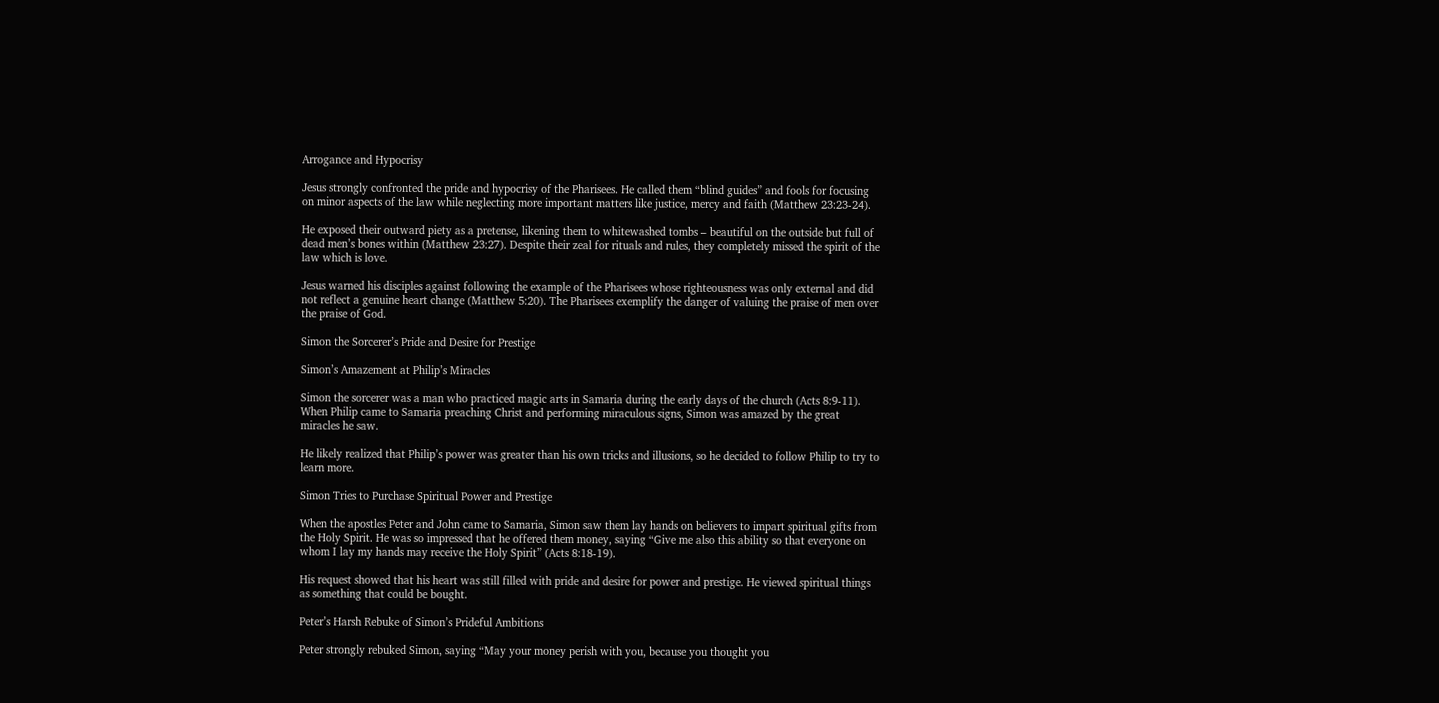Arrogance and Hypocrisy

Jesus strongly confronted the pride and hypocrisy of the Pharisees. He called them “blind guides” and fools for focusing on minor aspects of the law while neglecting more important matters like justice, mercy and faith (Matthew 23:23-24).

He exposed their outward piety as a pretense, likening them to whitewashed tombs – beautiful on the outside but full of dead men’s bones within (Matthew 23:27). Despite their zeal for rituals and rules, they completely missed the spirit of the law which is love.

Jesus warned his disciples against following the example of the Pharisees whose righteousness was only external and did not reflect a genuine heart change (Matthew 5:20). The Pharisees exemplify the danger of valuing the praise of men over the praise of God.

Simon the Sorcerer’s Pride and Desire for Prestige

Simon’s Amazement at Philip’s Miracles

Simon the sorcerer was a man who practiced magic arts in Samaria during the early days of the church (Acts 8:9-11). When Philip came to Samaria preaching Christ and performing miraculous signs, Simon was amazed by the great miracles he saw.

He likely realized that Philip’s power was greater than his own tricks and illusions, so he decided to follow Philip to try to learn more.

Simon Tries to Purchase Spiritual Power and Prestige

When the apostles Peter and John came to Samaria, Simon saw them lay hands on believers to impart spiritual gifts from the Holy Spirit. He was so impressed that he offered them money, saying “Give me also this ability so that everyone on whom I lay my hands may receive the Holy Spirit” (Acts 8:18-19).

His request showed that his heart was still filled with pride and desire for power and prestige. He viewed spiritual things as something that could be bought.

Peter’s Harsh Rebuke of Simon’s Prideful Ambitions

Peter strongly rebuked Simon, saying “May your money perish with you, because you thought you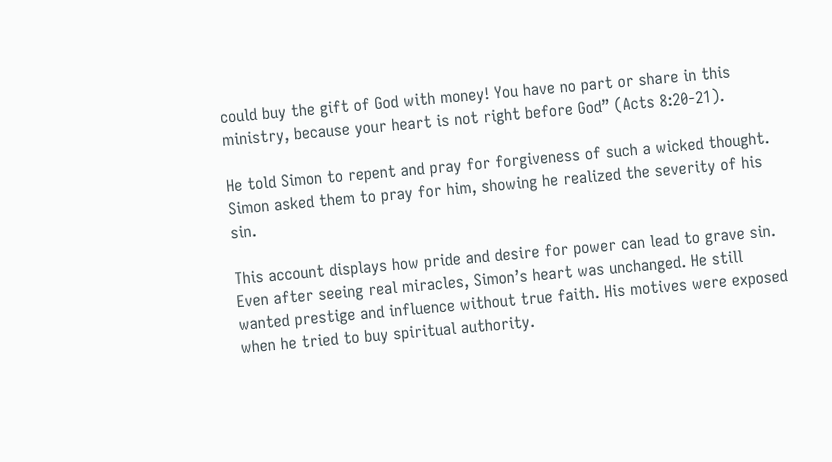could buy the gift of God with money! You have no part or share in this ministry, because your heart is not right before God” (Acts 8:20-21).

He told Simon to repent and pray for forgiveness of such a wicked thought. Simon asked them to pray for him, showing he realized the severity of his sin.

This account displays how pride and desire for power can lead to grave sin. Even after seeing real miracles, Simon’s heart was unchanged. He still wanted prestige and influence without true faith. His motives were exposed when he tried to buy spiritual authority.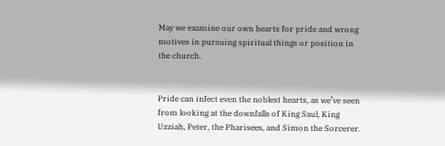May we examine our own hearts for pride and wrong motives in pursuing spiritual things or position in the church.


Pride can infect even the noblest hearts, as we’ve seen from looking at the downfalls of King Saul, King Uzziah, Peter, the Pharisees, and Simon the Sorcerer.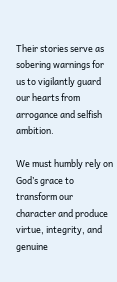Their stories serve as sobering warnings for us to vigilantly guard our hearts from arrogance and selfish ambition.

We must humbly rely on God’s grace to transform our character and produce virtue, integrity, and genuine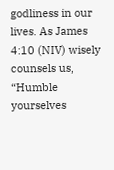godliness in our lives. As James 4:10 (NIV) wisely counsels us, “Humble yourselves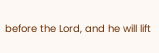before the Lord, and he will lift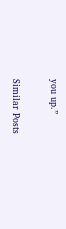you up.”

Similar Posts